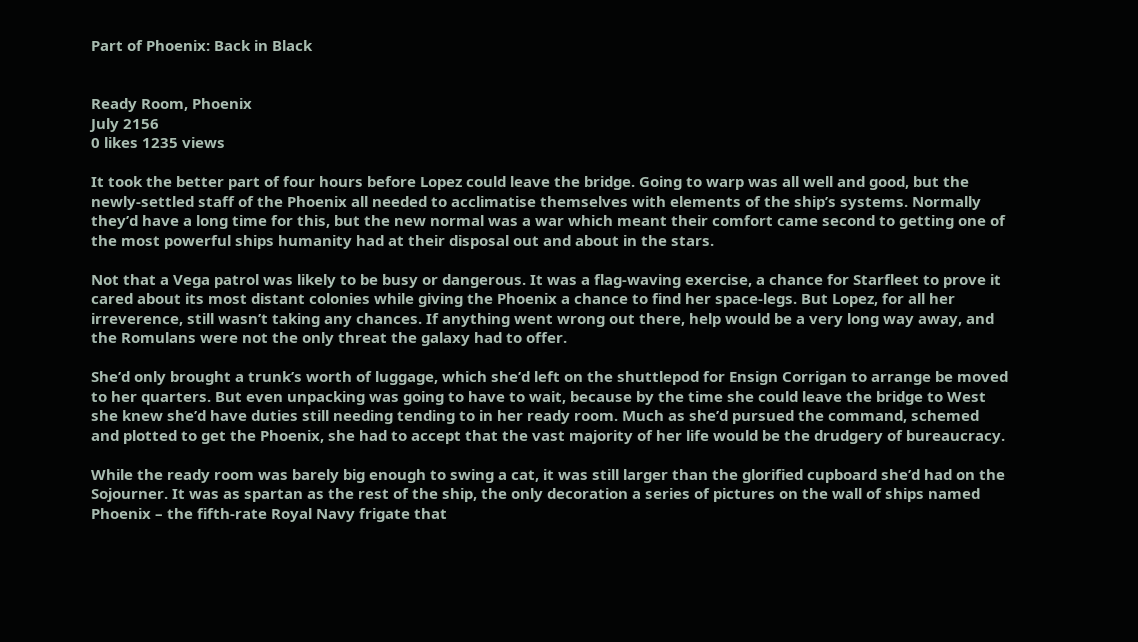Part of Phoenix: Back in Black


Ready Room, Phoenix
July 2156
0 likes 1235 views

It took the better part of four hours before Lopez could leave the bridge. Going to warp was all well and good, but the newly-settled staff of the Phoenix all needed to acclimatise themselves with elements of the ship’s systems. Normally they’d have a long time for this, but the new normal was a war which meant their comfort came second to getting one of the most powerful ships humanity had at their disposal out and about in the stars.

Not that a Vega patrol was likely to be busy or dangerous. It was a flag-waving exercise, a chance for Starfleet to prove it cared about its most distant colonies while giving the Phoenix a chance to find her space-legs. But Lopez, for all her irreverence, still wasn’t taking any chances. If anything went wrong out there, help would be a very long way away, and the Romulans were not the only threat the galaxy had to offer.

She’d only brought a trunk’s worth of luggage, which she’d left on the shuttlepod for Ensign Corrigan to arrange be moved to her quarters. But even unpacking was going to have to wait, because by the time she could leave the bridge to West she knew she’d have duties still needing tending to in her ready room. Much as she’d pursued the command, schemed and plotted to get the Phoenix, she had to accept that the vast majority of her life would be the drudgery of bureaucracy.

While the ready room was barely big enough to swing a cat, it was still larger than the glorified cupboard she’d had on the Sojourner. It was as spartan as the rest of the ship, the only decoration a series of pictures on the wall of ships named Phoenix – the fifth-rate Royal Navy frigate that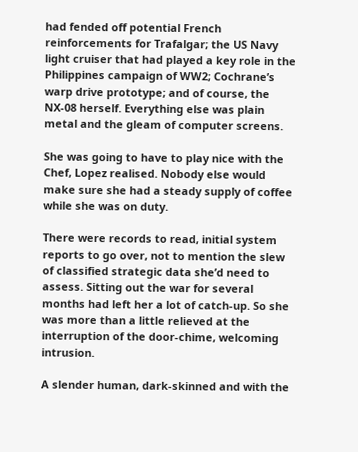had fended off potential French reinforcements for Trafalgar; the US Navy light cruiser that had played a key role in the Philippines campaign of WW2; Cochrane’s warp drive prototype; and of course, the NX-08 herself. Everything else was plain metal and the gleam of computer screens.

She was going to have to play nice with the Chef, Lopez realised. Nobody else would make sure she had a steady supply of coffee while she was on duty.

There were records to read, initial system reports to go over, not to mention the slew of classified strategic data she’d need to assess. Sitting out the war for several months had left her a lot of catch-up. So she was more than a little relieved at the interruption of the door-chime, welcoming intrusion.

A slender human, dark-skinned and with the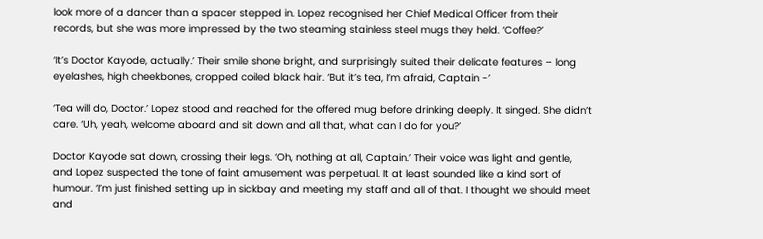look more of a dancer than a spacer stepped in. Lopez recognised her Chief Medical Officer from their records, but she was more impressed by the two steaming stainless steel mugs they held. ‘Coffee?’

‘It’s Doctor Kayode, actually.’ Their smile shone bright, and surprisingly suited their delicate features – long eyelashes, high cheekbones, cropped coiled black hair. ‘But it’s tea, I’m afraid, Captain -’

‘Tea will do, Doctor.’ Lopez stood and reached for the offered mug before drinking deeply. It singed. She didn’t care. ‘Uh, yeah, welcome aboard and sit down and all that, what can I do for you?’

Doctor Kayode sat down, crossing their legs. ‘Oh, nothing at all, Captain.’ Their voice was light and gentle, and Lopez suspected the tone of faint amusement was perpetual. It at least sounded like a kind sort of humour. ‘I’m just finished setting up in sickbay and meeting my staff and all of that. I thought we should meet and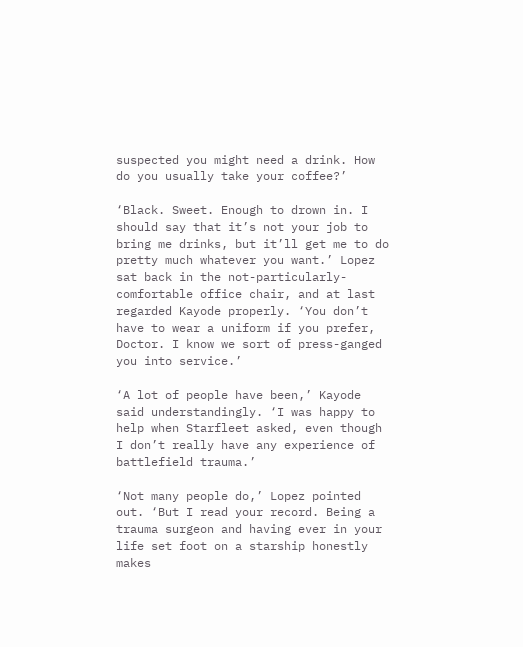suspected you might need a drink. How do you usually take your coffee?’

‘Black. Sweet. Enough to drown in. I should say that it’s not your job to bring me drinks, but it’ll get me to do pretty much whatever you want.’ Lopez sat back in the not-particularly-comfortable office chair, and at last regarded Kayode properly. ‘You don’t have to wear a uniform if you prefer, Doctor. I know we sort of press-ganged you into service.’

‘A lot of people have been,’ Kayode said understandingly. ‘I was happy to help when Starfleet asked, even though I don’t really have any experience of battlefield trauma.’

‘Not many people do,’ Lopez pointed out. ‘But I read your record. Being a trauma surgeon and having ever in your life set foot on a starship honestly makes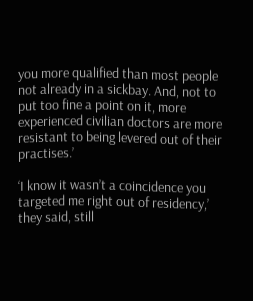you more qualified than most people not already in a sickbay. And, not to put too fine a point on it, more experienced civilian doctors are more resistant to being levered out of their practises.’

‘I know it wasn’t a coincidence you targeted me right out of residency,’ they said, still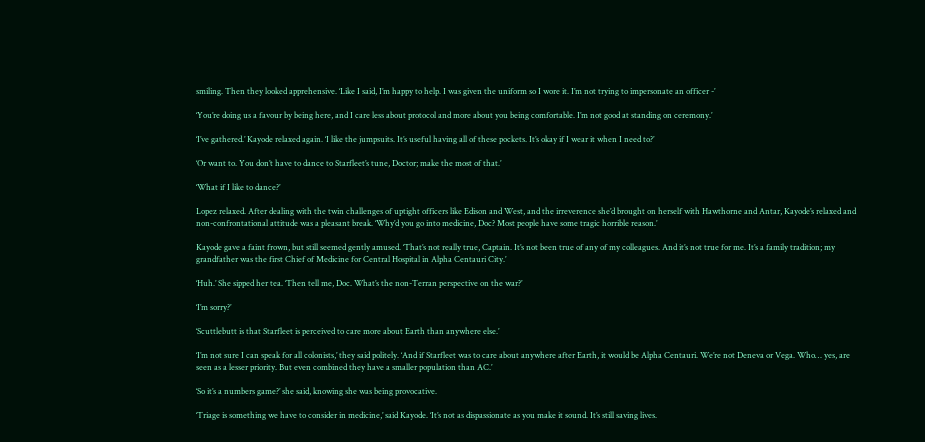smiling. Then they looked apprehensive. ‘Like I said, I’m happy to help. I was given the uniform so I wore it. I’m not trying to impersonate an officer -’

‘You’re doing us a favour by being here, and I care less about protocol and more about you being comfortable. I’m not good at standing on ceremony.’

‘I’ve gathered.’ Kayode relaxed again. ‘I like the jumpsuits. It’s useful having all of these pockets. It’s okay if I wear it when I need to?’

‘Or want to. You don’t have to dance to Starfleet’s tune, Doctor; make the most of that.’

‘What if I like to dance?’

Lopez relaxed. After dealing with the twin challenges of uptight officers like Edison and West, and the irreverence she’d brought on herself with Hawthorne and Antar, Kayode’s relaxed and non-confrontational attitude was a pleasant break. ‘Why’d you go into medicine, Doc? Most people have some tragic horrible reason.’

Kayode gave a faint frown, but still seemed gently amused. ‘That’s not really true, Captain. It’s not been true of any of my colleagues. And it’s not true for me. It’s a family tradition; my grandfather was the first Chief of Medicine for Central Hospital in Alpha Centauri City.’

‘Huh.’ She sipped her tea. ‘Then tell me, Doc. What’s the non-Terran perspective on the war?’

‘I’m sorry?’

‘Scuttlebutt is that Starfleet is perceived to care more about Earth than anywhere else.’

‘I’m not sure I can speak for all colonists,’ they said politely. ‘And if Starfleet was to care about anywhere after Earth, it would be Alpha Centauri. We’re not Deneva or Vega. Who… yes, are seen as a lesser priority. But even combined they have a smaller population than AC.’

‘So it’s a numbers game?’ she said, knowing she was being provocative.

‘Triage is something we have to consider in medicine,’ said Kayode. ‘It’s not as dispassionate as you make it sound. It’s still saving lives.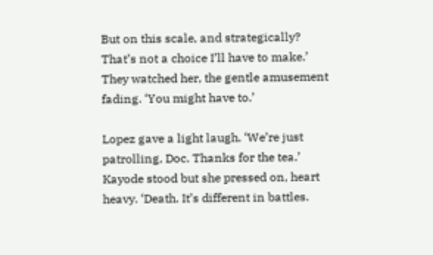But on this scale, and strategically? That’s not a choice I’ll have to make.’ They watched her, the gentle amusement fading. ‘You might have to.’

Lopez gave a light laugh. ‘We’re just patrolling, Doc. Thanks for the tea.’ Kayode stood but she pressed on, heart heavy. ‘Death. It’s different in battles.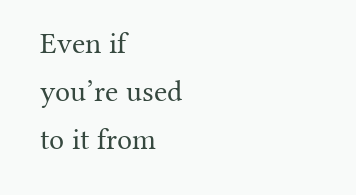Even if you’re used to it from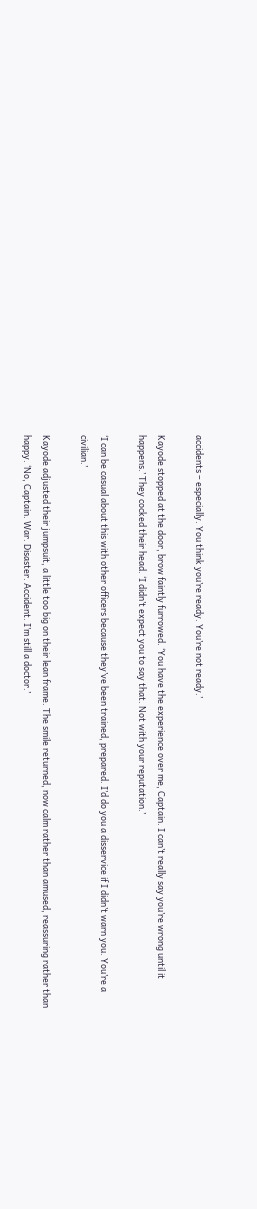accidents – especially. You think you’re ready. You’re not ready.’

Kayode stopped at the door, brow faintly furrowed. ‘You have the experience over me, Captain. I can’t really say you’re wrong until it happens.’ They cocked their head. ‘I didn’t expect you to say that. Not with your reputation.’

‘I can be casual about this with other officers because they’ve been trained, prepared. I’d do you a disservice if I didn’t warn you. You’re a civilian.’

Kayode adjusted their jumpsuit, a little too big on their lean frame. The smile returned, now calm rather than amused, reassuring rather than happy. ‘No, Captain. War. Disaster. Accident. I’m still a doctor.’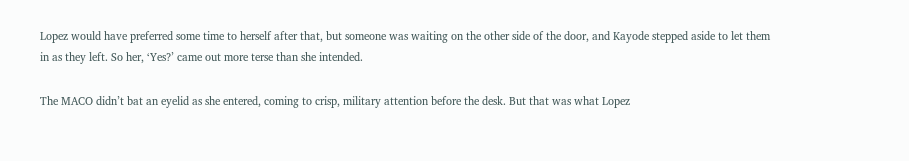Lopez would have preferred some time to herself after that, but someone was waiting on the other side of the door, and Kayode stepped aside to let them in as they left. So her, ‘Yes?’ came out more terse than she intended.

The MACO didn’t bat an eyelid as she entered, coming to crisp, military attention before the desk. But that was what Lopez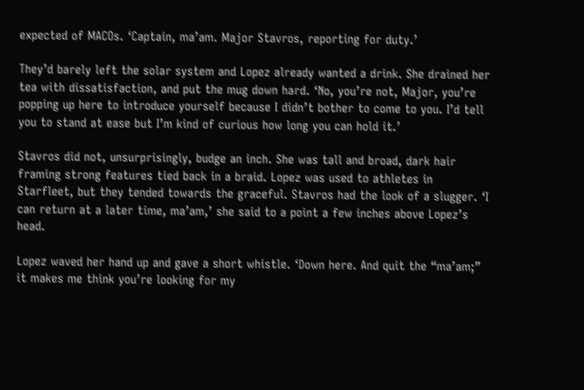expected of MACOs. ‘Captain, ma’am. Major Stavros, reporting for duty.’

They’d barely left the solar system and Lopez already wanted a drink. She drained her tea with dissatisfaction, and put the mug down hard. ‘No, you’re not, Major, you’re popping up here to introduce yourself because I didn’t bother to come to you. I’d tell you to stand at ease but I’m kind of curious how long you can hold it.’

Stavros did not, unsurprisingly, budge an inch. She was tall and broad, dark hair framing strong features tied back in a braid. Lopez was used to athletes in Starfleet, but they tended towards the graceful. Stavros had the look of a slugger. ‘I can return at a later time, ma’am,’ she said to a point a few inches above Lopez’s head.

Lopez waved her hand up and gave a short whistle. ‘Down here. And quit the “ma’am;” it makes me think you’re looking for my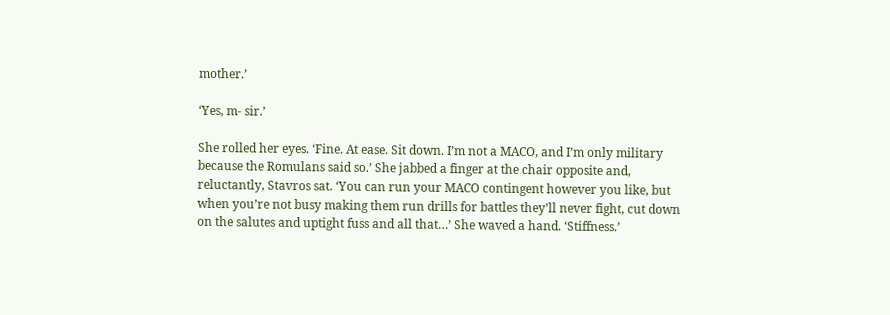mother.’

‘Yes, m- sir.’

She rolled her eyes. ‘Fine. At ease. Sit down. I’m not a MACO, and I’m only military because the Romulans said so.’ She jabbed a finger at the chair opposite and, reluctantly, Stavros sat. ‘You can run your MACO contingent however you like, but when you’re not busy making them run drills for battles they’ll never fight, cut down on the salutes and uptight fuss and all that…’ She waved a hand. ‘Stiffness.’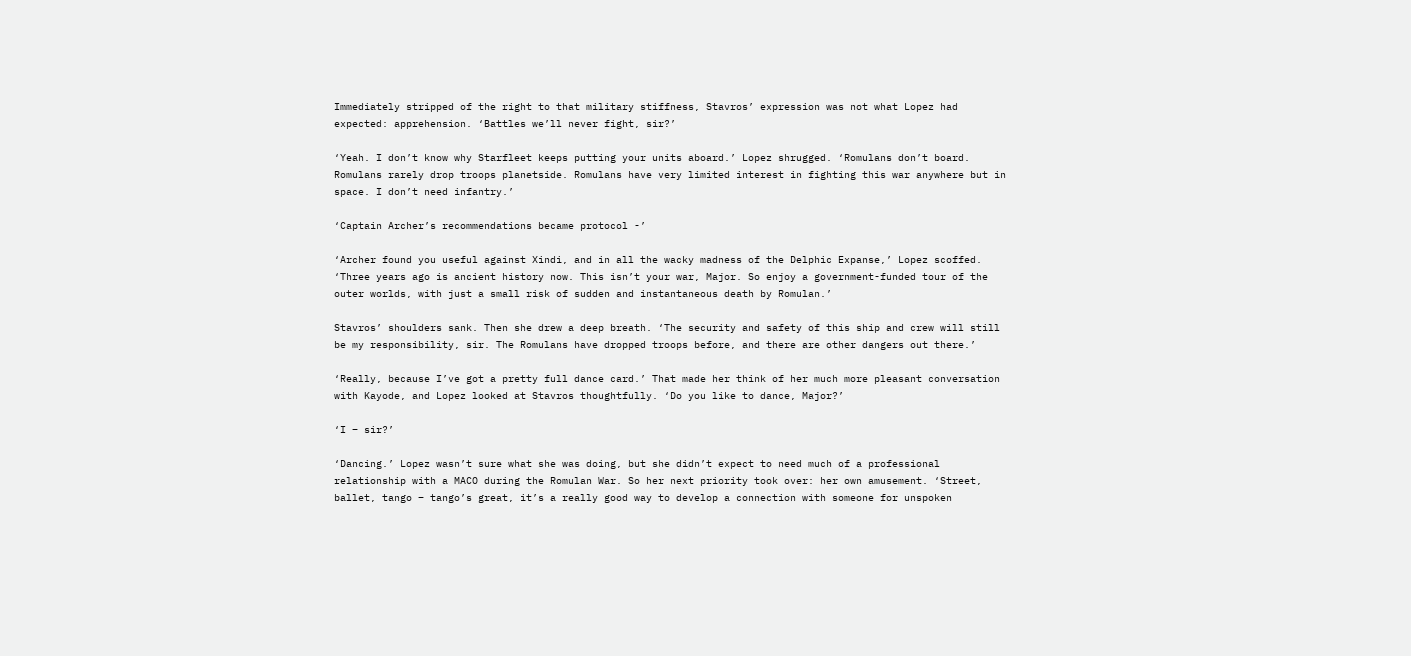Immediately stripped of the right to that military stiffness, Stavros’ expression was not what Lopez had expected: apprehension. ‘Battles we’ll never fight, sir?’

‘Yeah. I don’t know why Starfleet keeps putting your units aboard.’ Lopez shrugged. ‘Romulans don’t board. Romulans rarely drop troops planetside. Romulans have very limited interest in fighting this war anywhere but in space. I don’t need infantry.’

‘Captain Archer’s recommendations became protocol -’

‘Archer found you useful against Xindi, and in all the wacky madness of the Delphic Expanse,’ Lopez scoffed. ‘Three years ago is ancient history now. This isn’t your war, Major. So enjoy a government-funded tour of the outer worlds, with just a small risk of sudden and instantaneous death by Romulan.’

Stavros’ shoulders sank. Then she drew a deep breath. ‘The security and safety of this ship and crew will still be my responsibility, sir. The Romulans have dropped troops before, and there are other dangers out there.’

‘Really, because I’ve got a pretty full dance card.’ That made her think of her much more pleasant conversation with Kayode, and Lopez looked at Stavros thoughtfully. ‘Do you like to dance, Major?’

‘I – sir?’

‘Dancing.’ Lopez wasn’t sure what she was doing, but she didn’t expect to need much of a professional relationship with a MACO during the Romulan War. So her next priority took over: her own amusement. ‘Street, ballet, tango – tango’s great, it’s a really good way to develop a connection with someone for unspoken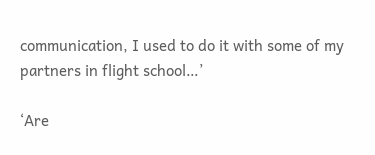communication, I used to do it with some of my partners in flight school…’

‘Are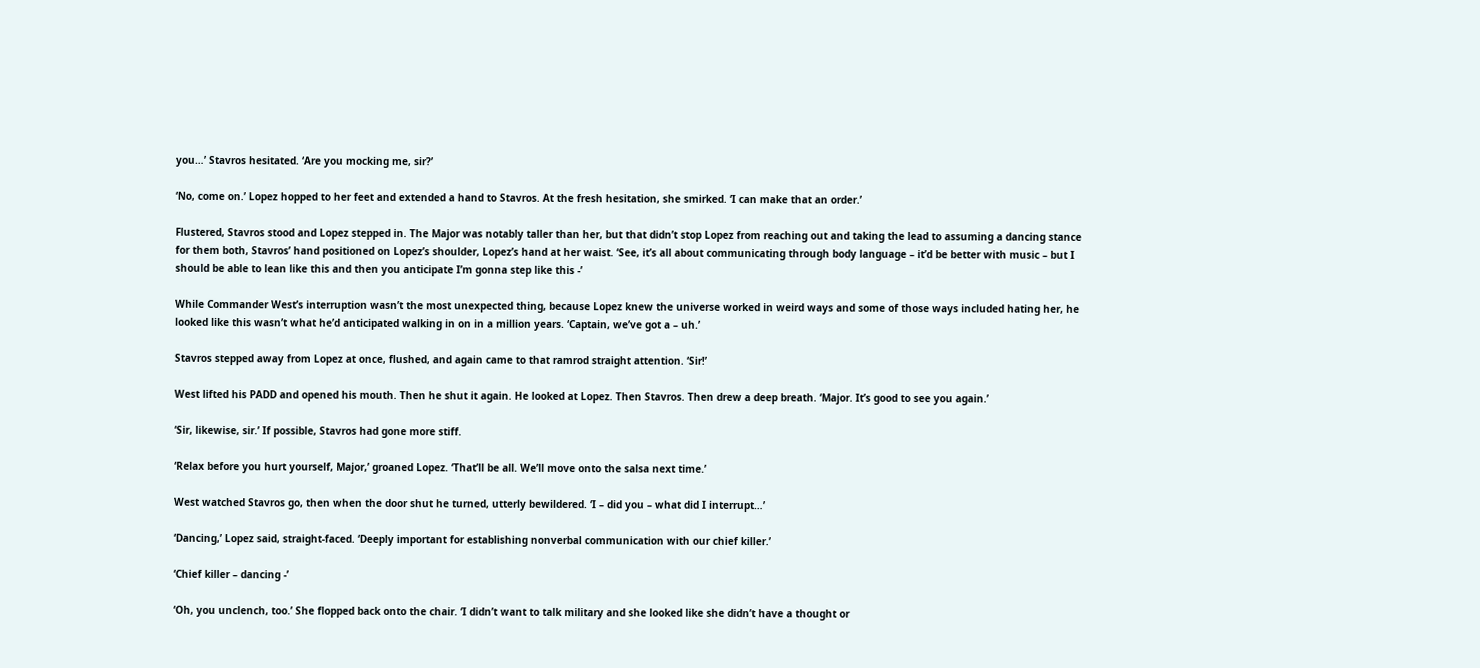you…’ Stavros hesitated. ‘Are you mocking me, sir?’

‘No, come on.’ Lopez hopped to her feet and extended a hand to Stavros. At the fresh hesitation, she smirked. ‘I can make that an order.’

Flustered, Stavros stood and Lopez stepped in. The Major was notably taller than her, but that didn’t stop Lopez from reaching out and taking the lead to assuming a dancing stance for them both, Stavros’ hand positioned on Lopez’s shoulder, Lopez’s hand at her waist. ‘See, it’s all about communicating through body language – it’d be better with music – but I should be able to lean like this and then you anticipate I’m gonna step like this -’

While Commander West’s interruption wasn’t the most unexpected thing, because Lopez knew the universe worked in weird ways and some of those ways included hating her, he looked like this wasn’t what he’d anticipated walking in on in a million years. ‘Captain, we’ve got a – uh.’

Stavros stepped away from Lopez at once, flushed, and again came to that ramrod straight attention. ‘Sir!’

West lifted his PADD and opened his mouth. Then he shut it again. He looked at Lopez. Then Stavros. Then drew a deep breath. ‘Major. It’s good to see you again.’

‘Sir, likewise, sir.’ If possible, Stavros had gone more stiff.

‘Relax before you hurt yourself, Major,’ groaned Lopez. ‘That’ll be all. We’ll move onto the salsa next time.’

West watched Stavros go, then when the door shut he turned, utterly bewildered. ‘I – did you – what did I interrupt…’

‘Dancing,’ Lopez said, straight-faced. ‘Deeply important for establishing nonverbal communication with our chief killer.’

‘Chief killer – dancing -’

‘Oh, you unclench, too.’ She flopped back onto the chair. ‘I didn’t want to talk military and she looked like she didn’t have a thought or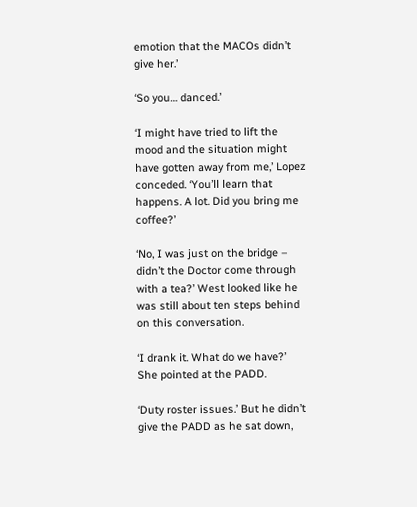emotion that the MACOs didn’t give her.’

‘So you… danced.’

‘I might have tried to lift the mood and the situation might have gotten away from me,’ Lopez conceded. ‘You’ll learn that happens. A lot. Did you bring me coffee?’

‘No, I was just on the bridge – didn’t the Doctor come through with a tea?’ West looked like he was still about ten steps behind on this conversation.

‘I drank it. What do we have?’ She pointed at the PADD.

‘Duty roster issues.’ But he didn’t give the PADD as he sat down,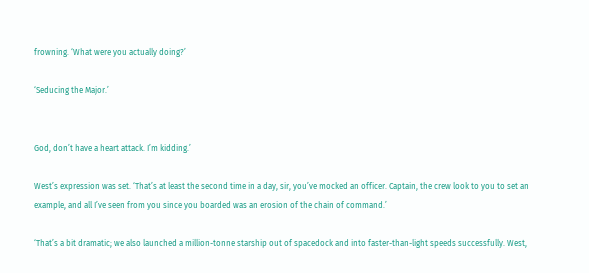frowning. ‘What were you actually doing?’

‘Seducing the Major.’


God, don’t have a heart attack. I’m kidding.’

West’s expression was set. ‘That’s at least the second time in a day, sir, you’ve mocked an officer. Captain, the crew look to you to set an example, and all I’ve seen from you since you boarded was an erosion of the chain of command.’

‘That’s a bit dramatic; we also launched a million-tonne starship out of spacedock and into faster-than-light speeds successfully. West,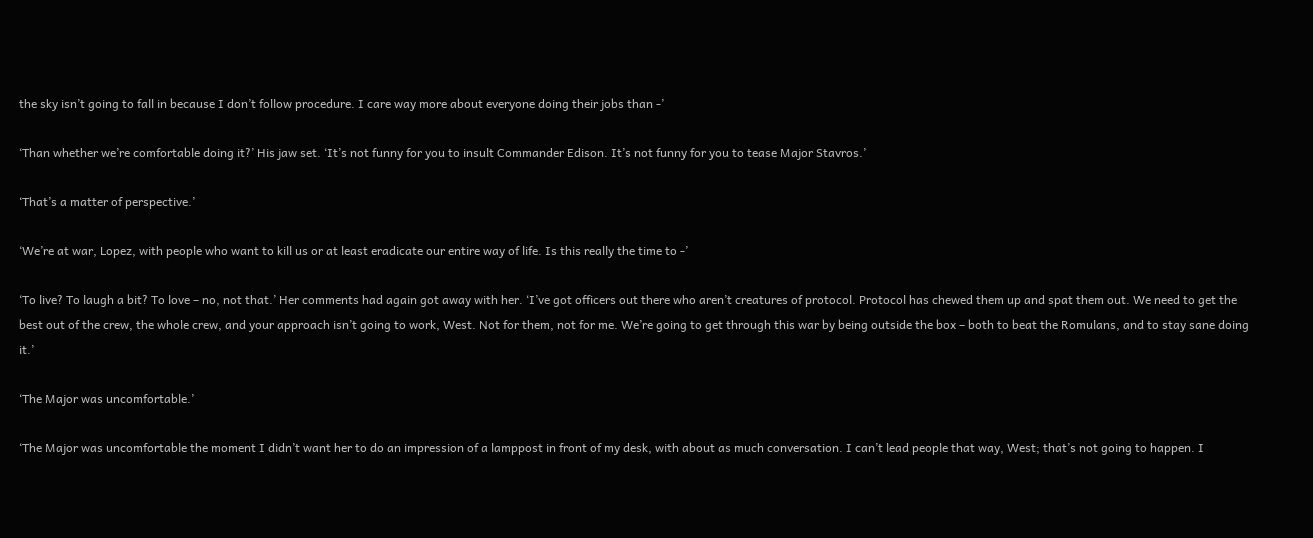the sky isn’t going to fall in because I don’t follow procedure. I care way more about everyone doing their jobs than -’

‘Than whether we’re comfortable doing it?’ His jaw set. ‘It’s not funny for you to insult Commander Edison. It’s not funny for you to tease Major Stavros.’

‘That’s a matter of perspective.’

‘We’re at war, Lopez, with people who want to kill us or at least eradicate our entire way of life. Is this really the time to -’

‘To live? To laugh a bit? To love – no, not that.’ Her comments had again got away with her. ‘I’ve got officers out there who aren’t creatures of protocol. Protocol has chewed them up and spat them out. We need to get the best out of the crew, the whole crew, and your approach isn’t going to work, West. Not for them, not for me. We’re going to get through this war by being outside the box – both to beat the Romulans, and to stay sane doing it.’

‘The Major was uncomfortable.’

‘The Major was uncomfortable the moment I didn’t want her to do an impression of a lamppost in front of my desk, with about as much conversation. I can’t lead people that way, West; that’s not going to happen. I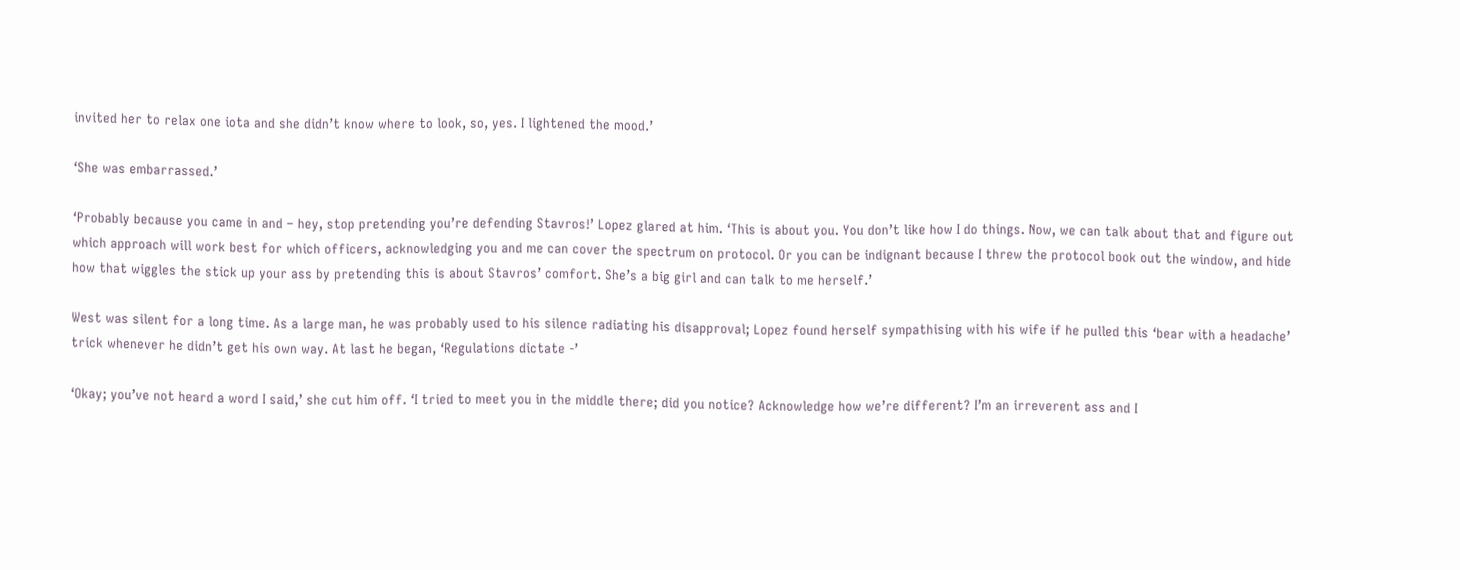invited her to relax one iota and she didn’t know where to look, so, yes. I lightened the mood.’

‘She was embarrassed.’

‘Probably because you came in and – hey, stop pretending you’re defending Stavros!’ Lopez glared at him. ‘This is about you. You don’t like how I do things. Now, we can talk about that and figure out which approach will work best for which officers, acknowledging you and me can cover the spectrum on protocol. Or you can be indignant because I threw the protocol book out the window, and hide how that wiggles the stick up your ass by pretending this is about Stavros’ comfort. She’s a big girl and can talk to me herself.’

West was silent for a long time. As a large man, he was probably used to his silence radiating his disapproval; Lopez found herself sympathising with his wife if he pulled this ‘bear with a headache’ trick whenever he didn’t get his own way. At last he began, ‘Regulations dictate -’

‘Okay; you’ve not heard a word I said,’ she cut him off. ‘I tried to meet you in the middle there; did you notice? Acknowledge how we’re different? I’m an irreverent ass and I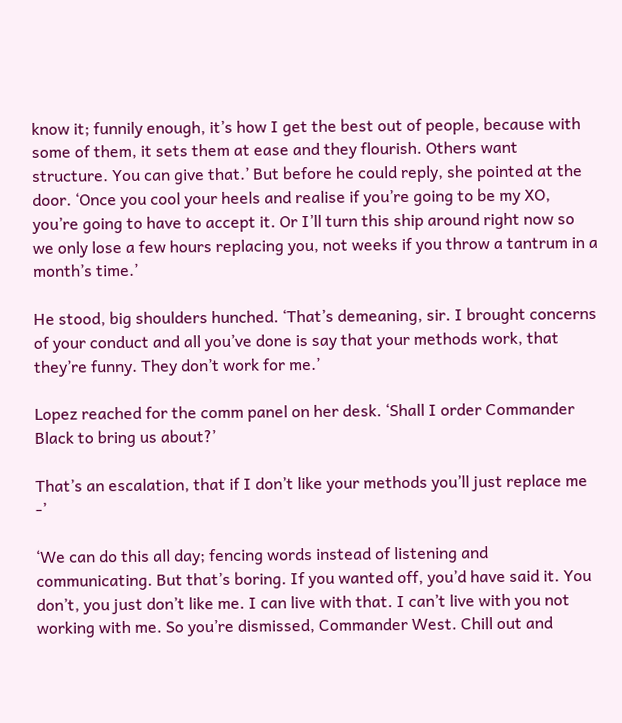know it; funnily enough, it’s how I get the best out of people, because with some of them, it sets them at ease and they flourish. Others want structure. You can give that.’ But before he could reply, she pointed at the door. ‘Once you cool your heels and realise if you’re going to be my XO, you’re going to have to accept it. Or I’ll turn this ship around right now so we only lose a few hours replacing you, not weeks if you throw a tantrum in a month’s time.’

He stood, big shoulders hunched. ‘That’s demeaning, sir. I brought concerns of your conduct and all you’ve done is say that your methods work, that they’re funny. They don’t work for me.’

Lopez reached for the comm panel on her desk. ‘Shall I order Commander Black to bring us about?’

That’s an escalation, that if I don’t like your methods you’ll just replace me -’

‘We can do this all day; fencing words instead of listening and communicating. But that’s boring. If you wanted off, you’d have said it. You don’t, you just don’t like me. I can live with that. I can’t live with you not working with me. So you’re dismissed, Commander West. Chill out and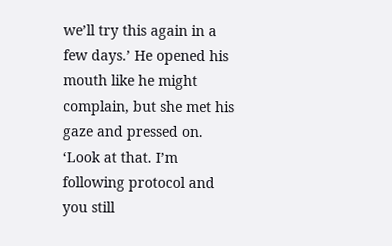we’ll try this again in a few days.’ He opened his mouth like he might complain, but she met his gaze and pressed on. ‘Look at that. I’m following protocol and you still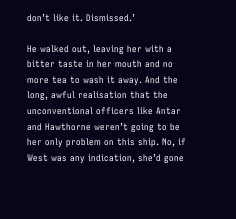don’t like it. Dismissed.’

He walked out, leaving her with a bitter taste in her mouth and no more tea to wash it away. And the long, awful realisation that the unconventional officers like Antar and Hawthorne weren’t going to be her only problem on this ship. No, if West was any indication, she’d gone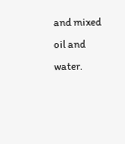and mixed oil and water.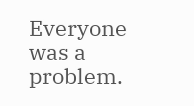Everyone was a problem.